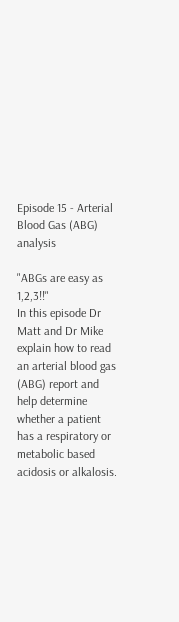Episode 15 - Arterial Blood Gas (ABG) analysis

"ABGs are easy as 1,2,3!!"
In this episode Dr Matt and Dr Mike explain how to read an arterial blood gas (ABG) report and help determine whether a patient has a respiratory or metabolic based acidosis or alkalosis.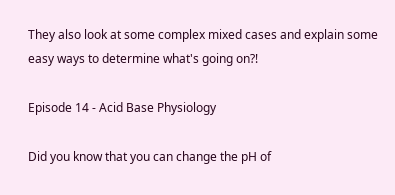They also look at some complex mixed cases and explain some easy ways to determine what's going on?!

Episode 14 - Acid Base Physiology

Did you know that you can change the pH of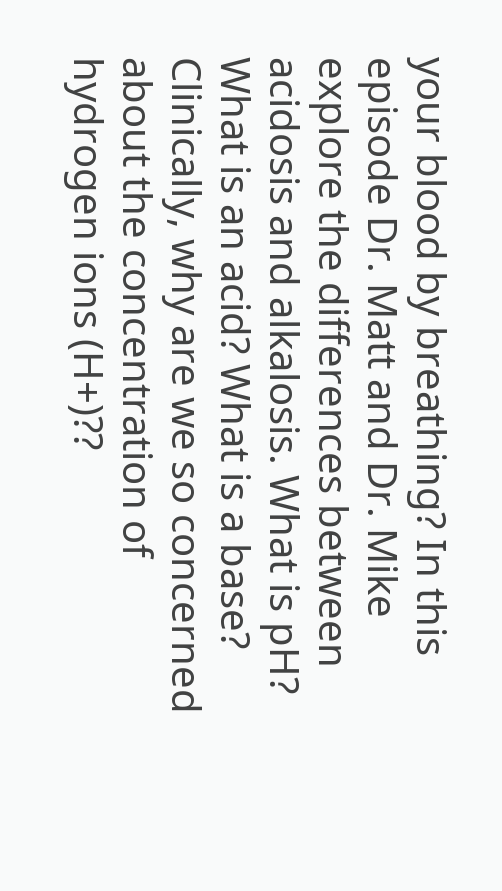your blood by breathing? In this episode Dr. Matt and Dr. Mike explore the differences between acidosis and alkalosis. What is pH? What is an acid? What is a base? Clinically, why are we so concerned about the concentration of hydrogen ions (H+)??